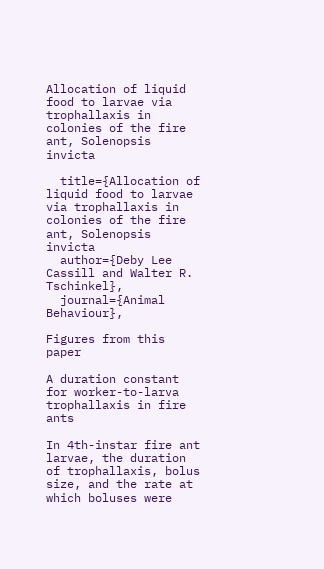Allocation of liquid food to larvae via trophallaxis in colonies of the fire ant, Solenopsis invicta

  title={Allocation of liquid food to larvae via trophallaxis in colonies of the fire ant, Solenopsis invicta
  author={Deby Lee Cassill and Walter R. Tschinkel},
  journal={Animal Behaviour},

Figures from this paper

A duration constant for worker-to-larva trophallaxis in fire ants

In 4th-instar fire ant larvae, the duration of trophallaxis, bolus size, and the rate at which boluses were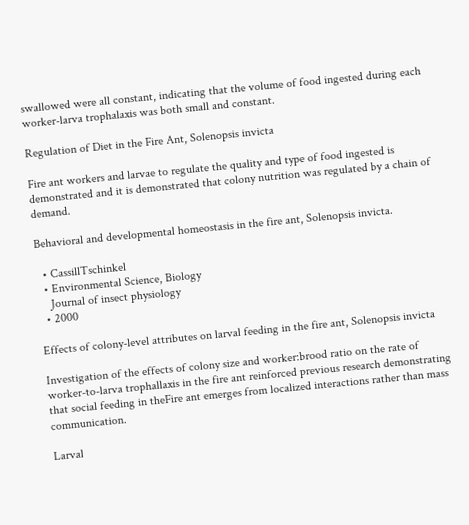swallowed were all constant, indicating that the volume of food ingested during each worker-larva trophalaxis was both small and constant.

Regulation of Diet in the Fire Ant, Solenopsis invicta

Fire ant workers and larvae to regulate the quality and type of food ingested is demonstrated and it is demonstrated that colony nutrition was regulated by a chain of demand.

Behavioral and developmental homeostasis in the fire ant, Solenopsis invicta.

  • CassillTschinkel
  • Environmental Science, Biology
    Journal of insect physiology
  • 2000

Effects of colony-level attributes on larval feeding in the fire ant, Solenopsis invicta

Investigation of the effects of colony size and worker:brood ratio on the rate of worker-to-larva trophallaxis in the fire ant reinforced previous research demonstrating that social feeding in theFire ant emerges from localized interactions rather than mass communication.

Larval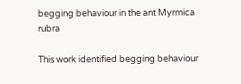begging behaviour in the ant Myrmica rubra

This work identified begging behaviour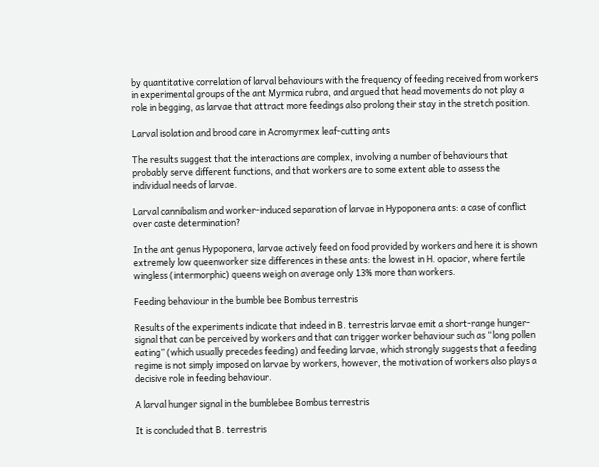by quantitative correlation of larval behaviours with the frequency of feeding received from workers in experimental groups of the ant Myrmica rubra, and argued that head movements do not play a role in begging, as larvae that attract more feedings also prolong their stay in the stretch position.

Larval isolation and brood care in Acromyrmex leaf-cutting ants

The results suggest that the interactions are complex, involving a number of behaviours that probably serve different functions, and that workers are to some extent able to assess the individual needs of larvae.

Larval cannibalism and worker-induced separation of larvae in Hypoponera ants: a case of conflict over caste determination?

In the ant genus Hypoponera, larvae actively feed on food provided by workers and here it is shown extremely low queenworker size differences in these ants: the lowest in H. opacior, where fertile wingless (intermorphic) queens weigh on average only 13% more than workers.

Feeding behaviour in the bumble bee Bombus terrestris

Results of the experiments indicate that indeed in B. terrestris larvae emit a short-range hunger-signal that can be perceived by workers and that can trigger worker behaviour such as “long pollen eating” (which usually precedes feeding) and feeding larvae, which strongly suggests that a feeding regime is not simply imposed on larvae by workers, however, the motivation of workers also plays a decisive role in feeding behaviour.

A larval hunger signal in the bumblebee Bombus terrestris

It is concluded that B. terrestris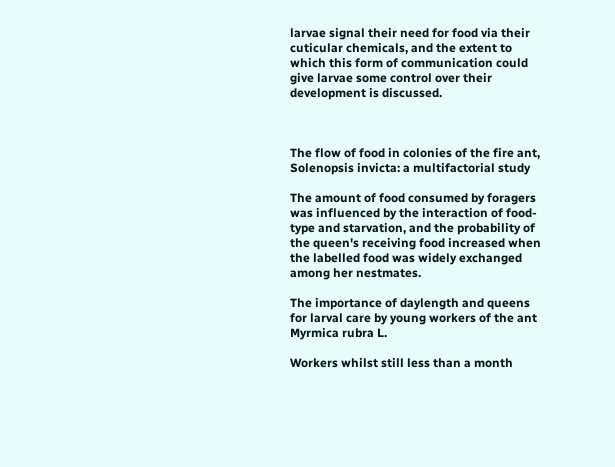larvae signal their need for food via their cuticular chemicals, and the extent to which this form of communication could give larvae some control over their development is discussed.



The flow of food in colonies of the fire ant, Solenopsis invicta: a multifactorial study

The amount of food consumed by foragers was influenced by the interaction of food‐type and starvation, and the probability of the queen's receiving food increased when the labelled food was widely exchanged among her nestmates.

The importance of daylength and queens for larval care by young workers of the ant Myrmica rubra L.

Workers whilst still less than a month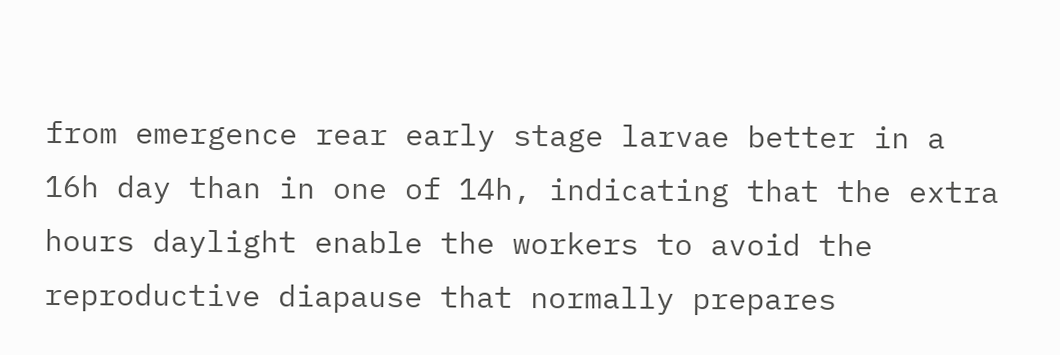from emergence rear early stage larvae better in a 16h day than in one of 14h, indicating that the extra hours daylight enable the workers to avoid the reproductive diapause that normally prepares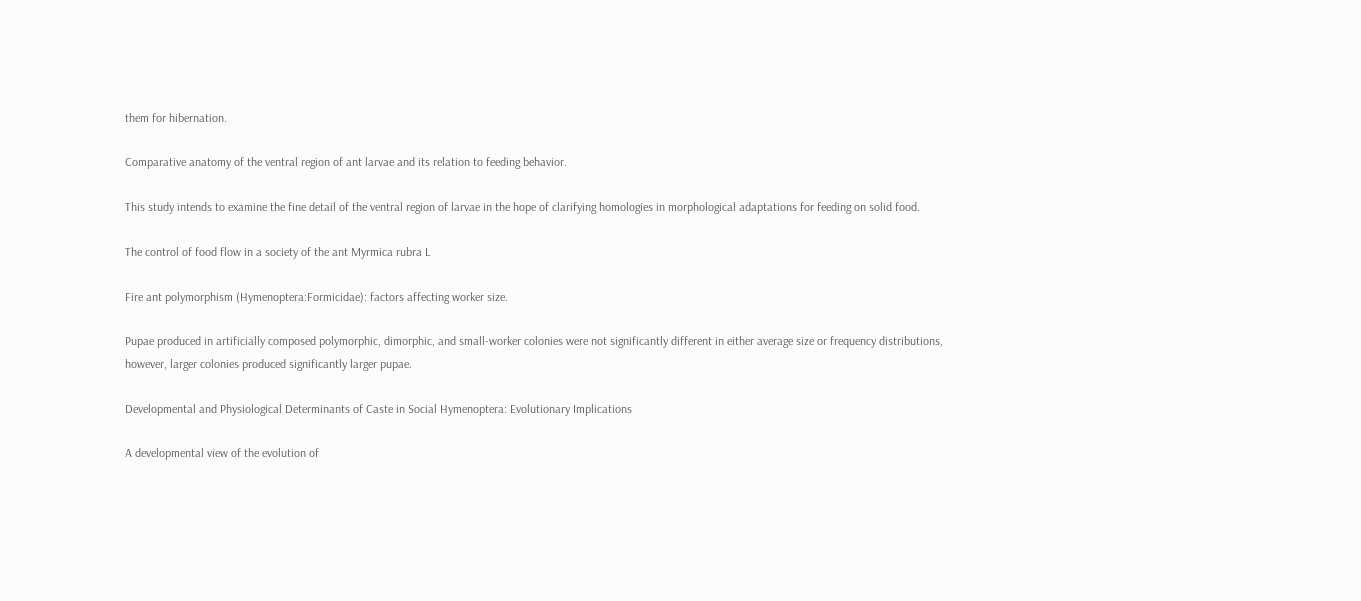them for hibernation.

Comparative anatomy of the ventral region of ant larvae and its relation to feeding behavior.

This study intends to examine the fine detail of the ventral region of larvae in the hope of clarifying homologies in morphological adaptations for feeding on solid food.

The control of food flow in a society of the ant Myrmica rubra L

Fire ant polymorphism (Hymenoptera:Formicidae): factors affecting worker size.

Pupae produced in artificially composed polymorphic, dimorphic, and small-worker colonies were not significantly different in either average size or frequency distributions, however, larger colonies produced significantly larger pupae.

Developmental and Physiological Determinants of Caste in Social Hymenoptera: Evolutionary Implications

A developmental view of the evolution of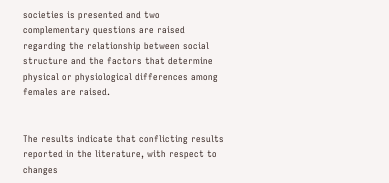societies is presented and two complementary questions are raised regarding the relationship between social structure and the factors that determine physical or physiological differences among females are raised.


The results indicate that conflicting results reported in the literature, with respect to changes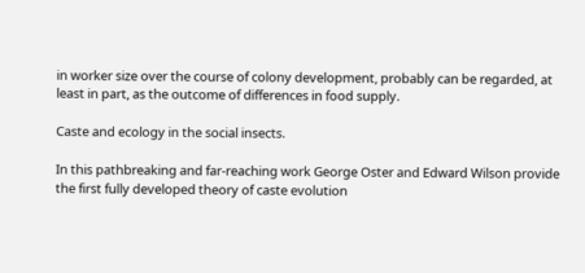in worker size over the course of colony development, probably can be regarded, at least in part, as the outcome of differences in food supply.

Caste and ecology in the social insects.

In this pathbreaking and far-reaching work George Oster and Edward Wilson provide the first fully developed theory of caste evolution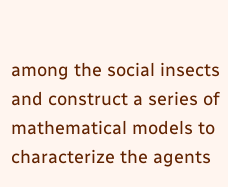among the social insects and construct a series of mathematical models to characterize the agents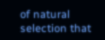of natural selection that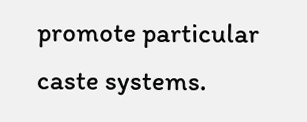promote particular caste systems.